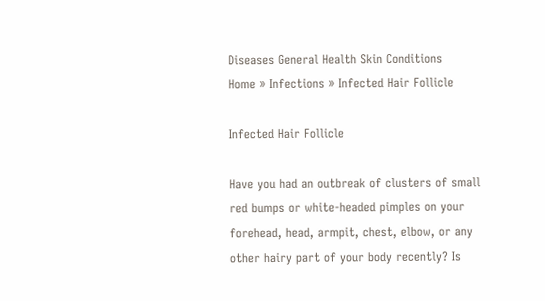Diseases General Health Skin Conditions
Home » Infections » Infected Hair Follicle

Infected Hair Follicle

Have you had an outbreak of clusters of small red bumps or white-headed pimples on your forehead, head, armpit, chest, elbow, or any other hairy part of your body recently? Is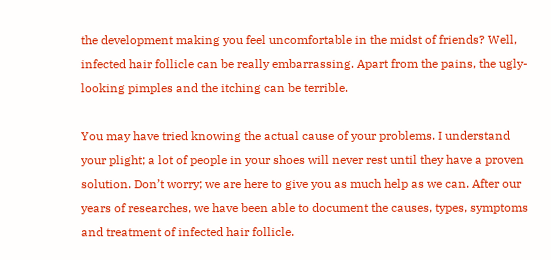the development making you feel uncomfortable in the midst of friends? Well, infected hair follicle can be really embarrassing. Apart from the pains, the ugly-looking pimples and the itching can be terrible.

You may have tried knowing the actual cause of your problems. I understand your plight; a lot of people in your shoes will never rest until they have a proven solution. Don’t worry; we are here to give you as much help as we can. After our years of researches, we have been able to document the causes, types, symptoms and treatment of infected hair follicle.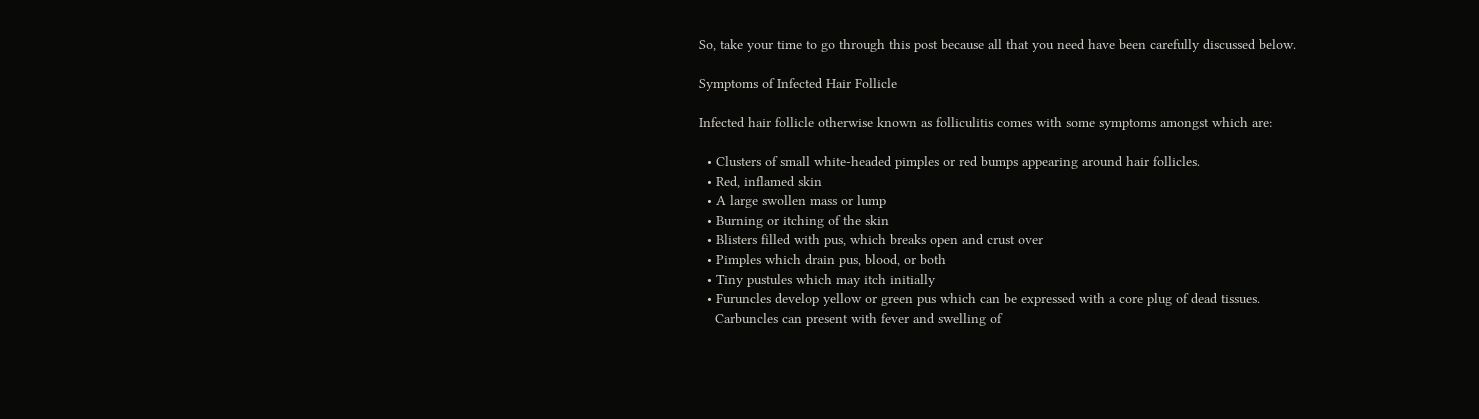So, take your time to go through this post because all that you need have been carefully discussed below.

Symptoms of Infected Hair Follicle

Infected hair follicle otherwise known as folliculitis comes with some symptoms amongst which are:

  • Clusters of small white-headed pimples or red bumps appearing around hair follicles.
  • Red, inflamed skin
  • A large swollen mass or lump
  • Burning or itching of the skin
  • Blisters filled with pus, which breaks open and crust over
  • Pimples which drain pus, blood, or both
  • Tiny pustules which may itch initially
  • Furuncles develop yellow or green pus which can be expressed with a core plug of dead tissues.
    Carbuncles can present with fever and swelling of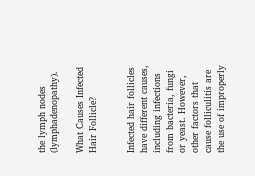the lymph nodes (lymphadenopathy).

What Causes Infected Hair Follicle?


Infected hair follicles have different causes, including infections from bacteria, fungi or yeast. However, other factors that cause folliculitis are the use of improperly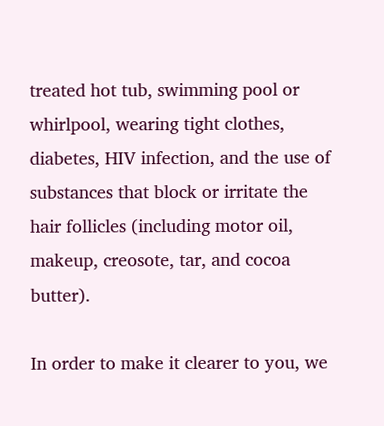treated hot tub, swimming pool or whirlpool, wearing tight clothes, diabetes, HIV infection, and the use of substances that block or irritate the hair follicles (including motor oil, makeup, creosote, tar, and cocoa butter).

In order to make it clearer to you, we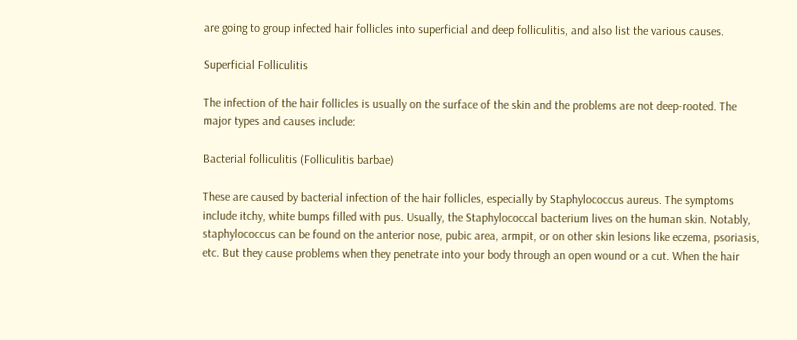are going to group infected hair follicles into superficial and deep folliculitis, and also list the various causes.

Superficial Folliculitis

The infection of the hair follicles is usually on the surface of the skin and the problems are not deep-rooted. The major types and causes include:

Bacterial folliculitis (Folliculitis barbae)

These are caused by bacterial infection of the hair follicles, especially by Staphylococcus aureus. The symptoms include itchy, white bumps filled with pus. Usually, the Staphylococcal bacterium lives on the human skin. Notably, staphylococcus can be found on the anterior nose, pubic area, armpit, or on other skin lesions like eczema, psoriasis, etc. But they cause problems when they penetrate into your body through an open wound or a cut. When the hair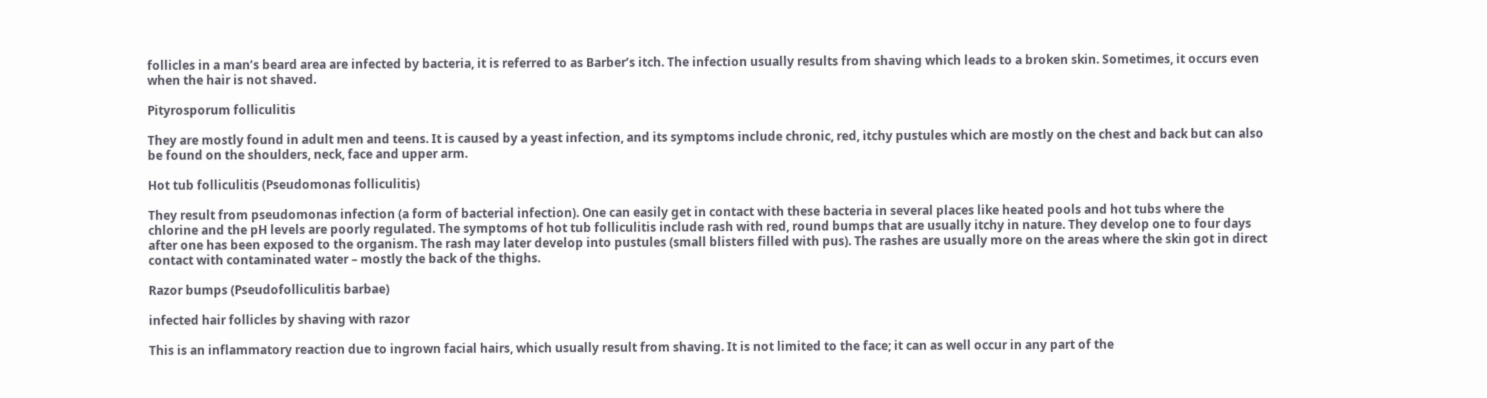follicles in a man’s beard area are infected by bacteria, it is referred to as Barber’s itch. The infection usually results from shaving which leads to a broken skin. Sometimes, it occurs even when the hair is not shaved.

Pityrosporum folliculitis

They are mostly found in adult men and teens. It is caused by a yeast infection, and its symptoms include chronic, red, itchy pustules which are mostly on the chest and back but can also be found on the shoulders, neck, face and upper arm.

Hot tub folliculitis (Pseudomonas folliculitis)

They result from pseudomonas infection (a form of bacterial infection). One can easily get in contact with these bacteria in several places like heated pools and hot tubs where the chlorine and the pH levels are poorly regulated. The symptoms of hot tub folliculitis include rash with red, round bumps that are usually itchy in nature. They develop one to four days after one has been exposed to the organism. The rash may later develop into pustules (small blisters filled with pus). The rashes are usually more on the areas where the skin got in direct contact with contaminated water – mostly the back of the thighs.

Razor bumps (Pseudofolliculitis barbae)

infected hair follicles by shaving with razor

This is an inflammatory reaction due to ingrown facial hairs, which usually result from shaving. It is not limited to the face; it can as well occur in any part of the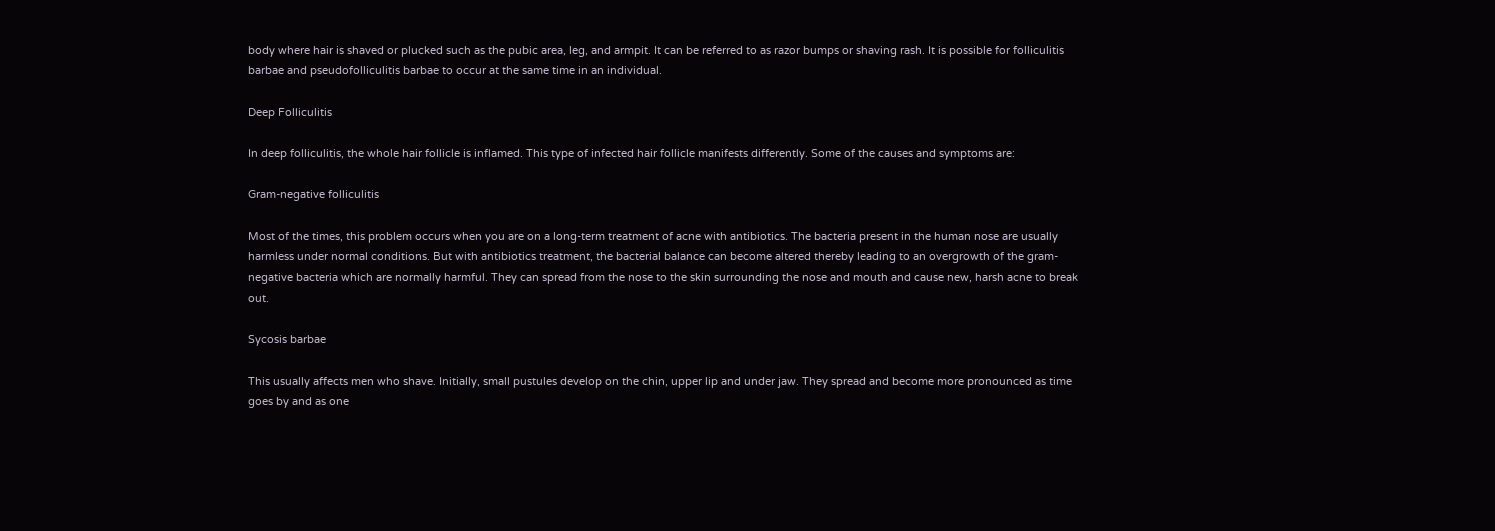body where hair is shaved or plucked such as the pubic area, leg, and armpit. It can be referred to as razor bumps or shaving rash. It is possible for folliculitis barbae and pseudofolliculitis barbae to occur at the same time in an individual.

Deep Folliculitis

In deep folliculitis, the whole hair follicle is inflamed. This type of infected hair follicle manifests differently. Some of the causes and symptoms are:

Gram-negative folliculitis

Most of the times, this problem occurs when you are on a long-term treatment of acne with antibiotics. The bacteria present in the human nose are usually harmless under normal conditions. But with antibiotics treatment, the bacterial balance can become altered thereby leading to an overgrowth of the gram-negative bacteria which are normally harmful. They can spread from the nose to the skin surrounding the nose and mouth and cause new, harsh acne to break out.

Sycosis barbae

This usually affects men who shave. Initially, small pustules develop on the chin, upper lip and under jaw. They spread and become more pronounced as time goes by and as one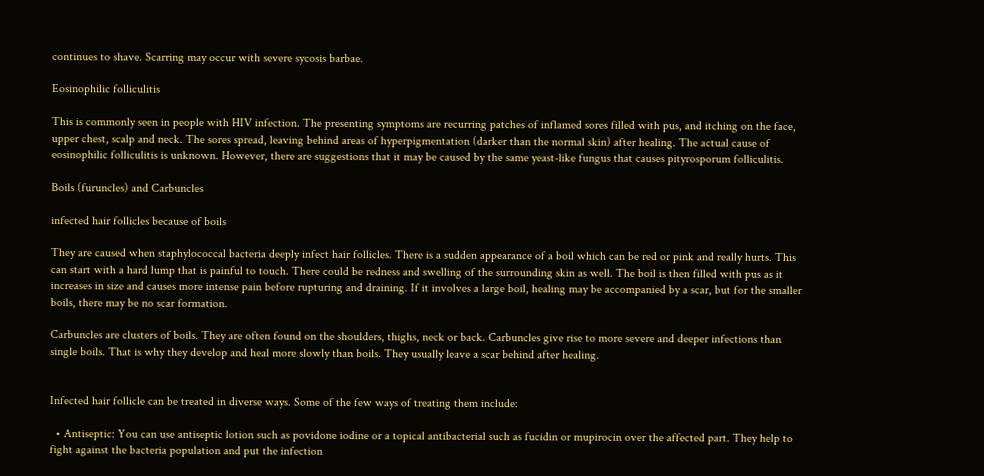continues to shave. Scarring may occur with severe sycosis barbae.

Eosinophilic folliculitis

This is commonly seen in people with HIV infection. The presenting symptoms are recurring patches of inflamed sores filled with pus, and itching on the face, upper chest, scalp and neck. The sores spread, leaving behind areas of hyperpigmentation (darker than the normal skin) after healing. The actual cause of eosinophilic folliculitis is unknown. However, there are suggestions that it may be caused by the same yeast-like fungus that causes pityrosporum folliculitis.

Boils (furuncles) and Carbuncles

infected hair follicles because of boils

They are caused when staphylococcal bacteria deeply infect hair follicles. There is a sudden appearance of a boil which can be red or pink and really hurts. This can start with a hard lump that is painful to touch. There could be redness and swelling of the surrounding skin as well. The boil is then filled with pus as it increases in size and causes more intense pain before rupturing and draining. If it involves a large boil, healing may be accompanied by a scar, but for the smaller boils, there may be no scar formation.

Carbuncles are clusters of boils. They are often found on the shoulders, thighs, neck or back. Carbuncles give rise to more severe and deeper infections than single boils. That is why they develop and heal more slowly than boils. They usually leave a scar behind after healing.


Infected hair follicle can be treated in diverse ways. Some of the few ways of treating them include:

  • Antiseptic: You can use antiseptic lotion such as povidone iodine or a topical antibacterial such as fucidin or mupirocin over the affected part. They help to fight against the bacteria population and put the infection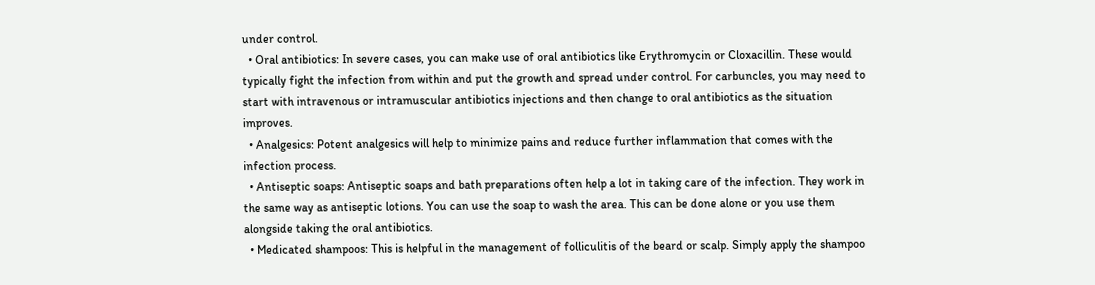under control.
  • Oral antibiotics: In severe cases, you can make use of oral antibiotics like Erythromycin or Cloxacillin. These would typically fight the infection from within and put the growth and spread under control. For carbuncles, you may need to start with intravenous or intramuscular antibiotics injections and then change to oral antibiotics as the situation improves.
  • Analgesics: Potent analgesics will help to minimize pains and reduce further inflammation that comes with the infection process.
  • Antiseptic soaps: Antiseptic soaps and bath preparations often help a lot in taking care of the infection. They work in the same way as antiseptic lotions. You can use the soap to wash the area. This can be done alone or you use them alongside taking the oral antibiotics.
  • Medicated shampoos: This is helpful in the management of folliculitis of the beard or scalp. Simply apply the shampoo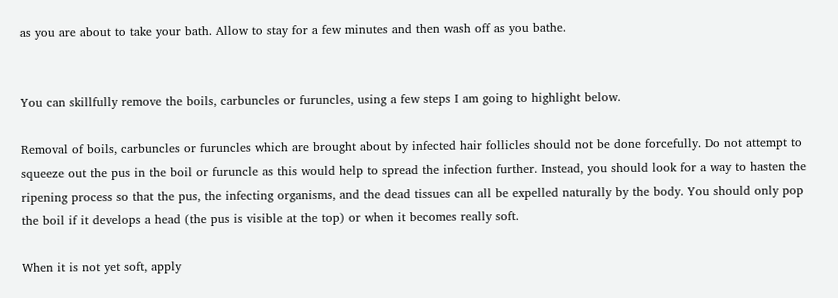as you are about to take your bath. Allow to stay for a few minutes and then wash off as you bathe.


You can skillfully remove the boils, carbuncles or furuncles, using a few steps I am going to highlight below.

Removal of boils, carbuncles or furuncles which are brought about by infected hair follicles should not be done forcefully. Do not attempt to squeeze out the pus in the boil or furuncle as this would help to spread the infection further. Instead, you should look for a way to hasten the ripening process so that the pus, the infecting organisms, and the dead tissues can all be expelled naturally by the body. You should only pop the boil if it develops a head (the pus is visible at the top) or when it becomes really soft.

When it is not yet soft, apply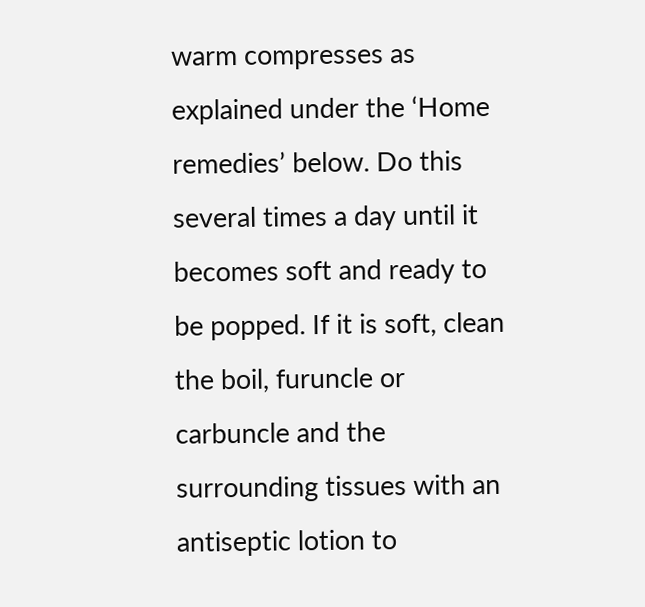warm compresses as explained under the ‘Home remedies’ below. Do this several times a day until it becomes soft and ready to be popped. If it is soft, clean the boil, furuncle or carbuncle and the surrounding tissues with an antiseptic lotion to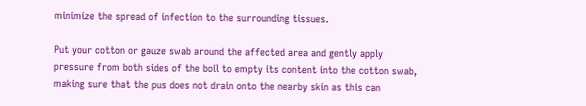minimize the spread of infection to the surrounding tissues.

Put your cotton or gauze swab around the affected area and gently apply pressure from both sides of the boil to empty its content into the cotton swab, making sure that the pus does not drain onto the nearby skin as this can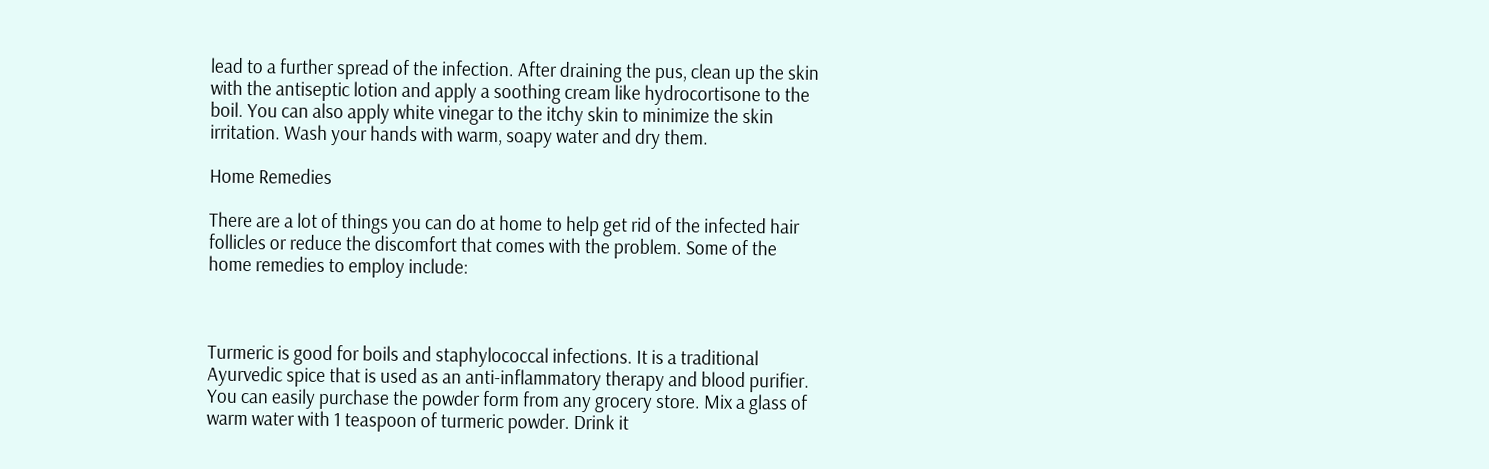lead to a further spread of the infection. After draining the pus, clean up the skin with the antiseptic lotion and apply a soothing cream like hydrocortisone to the boil. You can also apply white vinegar to the itchy skin to minimize the skin irritation. Wash your hands with warm, soapy water and dry them.

Home Remedies

There are a lot of things you can do at home to help get rid of the infected hair follicles or reduce the discomfort that comes with the problem. Some of the home remedies to employ include:



Turmeric is good for boils and staphylococcal infections. It is a traditional Ayurvedic spice that is used as an anti-inflammatory therapy and blood purifier. You can easily purchase the powder form from any grocery store. Mix a glass of warm water with 1 teaspoon of turmeric powder. Drink it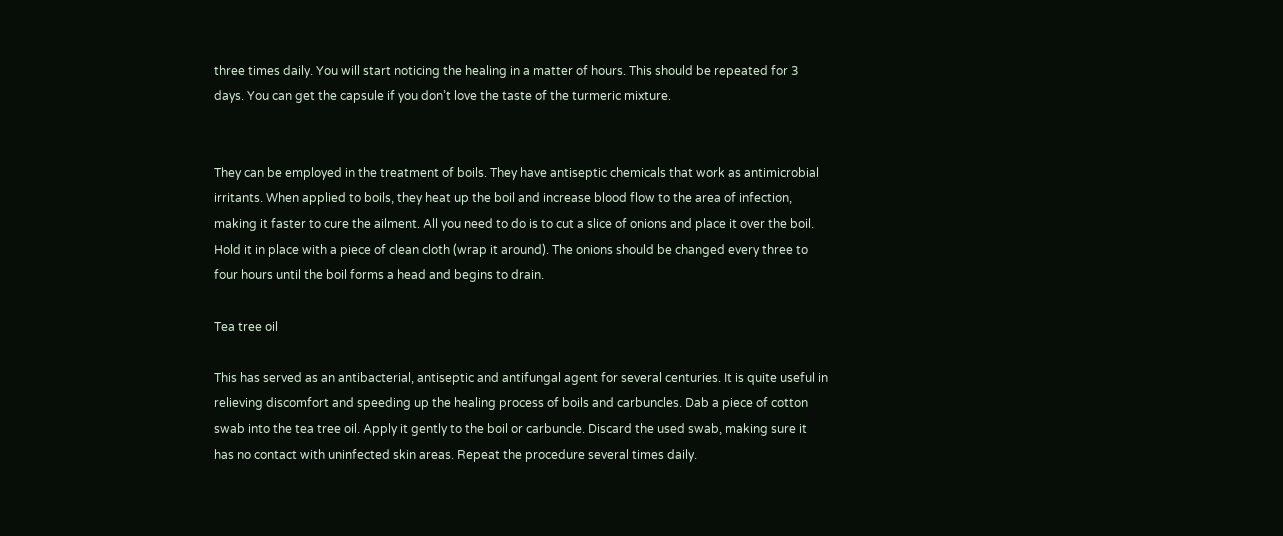three times daily. You will start noticing the healing in a matter of hours. This should be repeated for 3 days. You can get the capsule if you don’t love the taste of the turmeric mixture.


They can be employed in the treatment of boils. They have antiseptic chemicals that work as antimicrobial irritants. When applied to boils, they heat up the boil and increase blood flow to the area of infection, making it faster to cure the ailment. All you need to do is to cut a slice of onions and place it over the boil. Hold it in place with a piece of clean cloth (wrap it around). The onions should be changed every three to four hours until the boil forms a head and begins to drain.

Tea tree oil

This has served as an antibacterial, antiseptic and antifungal agent for several centuries. It is quite useful in relieving discomfort and speeding up the healing process of boils and carbuncles. Dab a piece of cotton swab into the tea tree oil. Apply it gently to the boil or carbuncle. Discard the used swab, making sure it has no contact with uninfected skin areas. Repeat the procedure several times daily.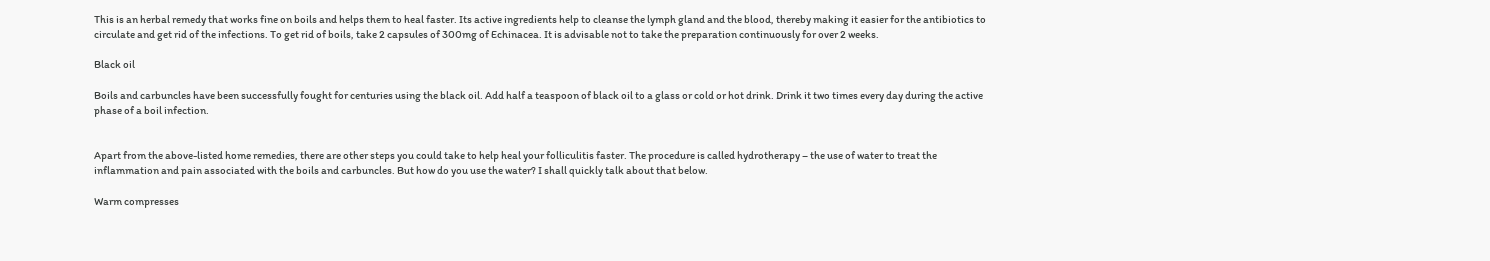This is an herbal remedy that works fine on boils and helps them to heal faster. Its active ingredients help to cleanse the lymph gland and the blood, thereby making it easier for the antibiotics to circulate and get rid of the infections. To get rid of boils, take 2 capsules of 300mg of Echinacea. It is advisable not to take the preparation continuously for over 2 weeks.

Black oil

Boils and carbuncles have been successfully fought for centuries using the black oil. Add half a teaspoon of black oil to a glass or cold or hot drink. Drink it two times every day during the active phase of a boil infection.


Apart from the above-listed home remedies, there are other steps you could take to help heal your folliculitis faster. The procedure is called hydrotherapy – the use of water to treat the inflammation and pain associated with the boils and carbuncles. But how do you use the water? I shall quickly talk about that below.

Warm compresses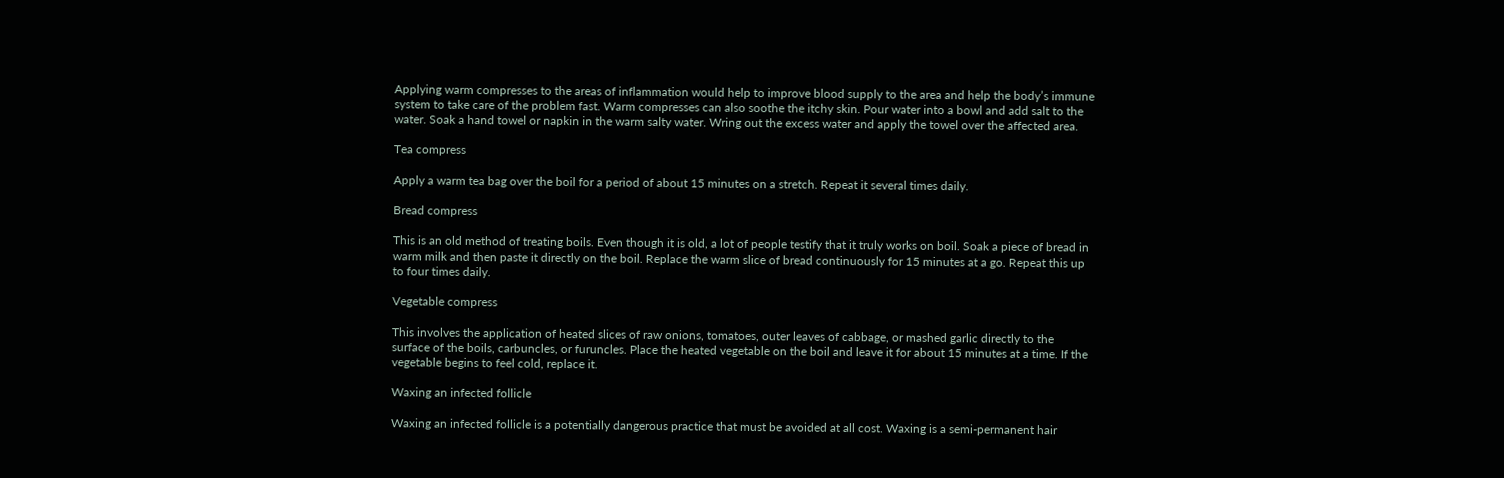Applying warm compresses to the areas of inflammation would help to improve blood supply to the area and help the body’s immune system to take care of the problem fast. Warm compresses can also soothe the itchy skin. Pour water into a bowl and add salt to the water. Soak a hand towel or napkin in the warm salty water. Wring out the excess water and apply the towel over the affected area.

Tea compress

Apply a warm tea bag over the boil for a period of about 15 minutes on a stretch. Repeat it several times daily.

Bread compress

This is an old method of treating boils. Even though it is old, a lot of people testify that it truly works on boil. Soak a piece of bread in warm milk and then paste it directly on the boil. Replace the warm slice of bread continuously for 15 minutes at a go. Repeat this up to four times daily.

Vegetable compress

This involves the application of heated slices of raw onions, tomatoes, outer leaves of cabbage, or mashed garlic directly to the surface of the boils, carbuncles, or furuncles. Place the heated vegetable on the boil and leave it for about 15 minutes at a time. If the vegetable begins to feel cold, replace it.

Waxing an infected follicle

Waxing an infected follicle is a potentially dangerous practice that must be avoided at all cost. Waxing is a semi-permanent hair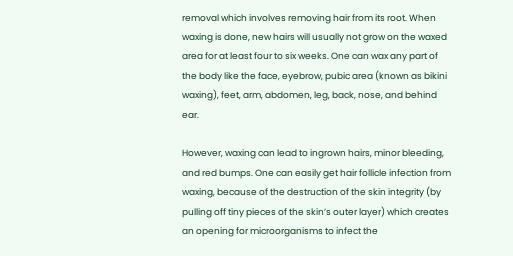removal which involves removing hair from its root. When waxing is done, new hairs will usually not grow on the waxed area for at least four to six weeks. One can wax any part of the body like the face, eyebrow, pubic area (known as bikini waxing), feet, arm, abdomen, leg, back, nose, and behind ear.

However, waxing can lead to ingrown hairs, minor bleeding, and red bumps. One can easily get hair follicle infection from waxing, because of the destruction of the skin integrity (by pulling off tiny pieces of the skin’s outer layer) which creates an opening for microorganisms to infect the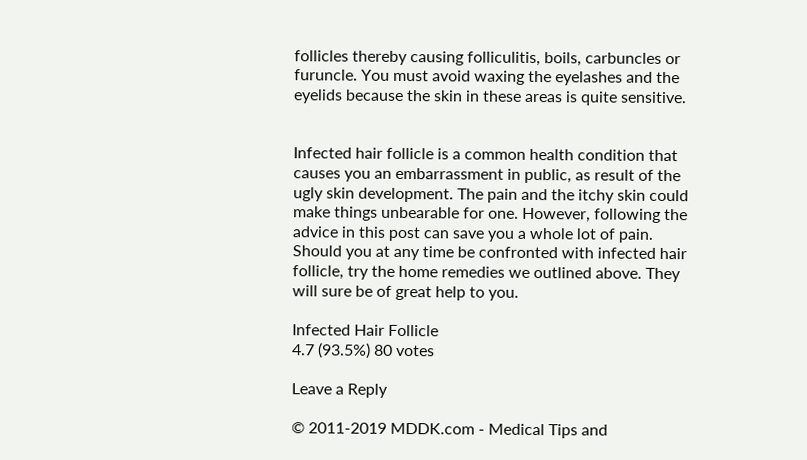follicles thereby causing folliculitis, boils, carbuncles or furuncle. You must avoid waxing the eyelashes and the eyelids because the skin in these areas is quite sensitive.


Infected hair follicle is a common health condition that causes you an embarrassment in public, as result of the ugly skin development. The pain and the itchy skin could make things unbearable for one. However, following the advice in this post can save you a whole lot of pain. Should you at any time be confronted with infected hair follicle, try the home remedies we outlined above. They will sure be of great help to you.

Infected Hair Follicle
4.7 (93.5%) 80 votes

Leave a Reply

© 2011-2019 MDDK.com - Medical Tips and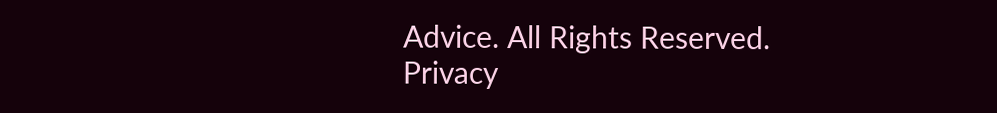Advice. All Rights Reserved. Privacy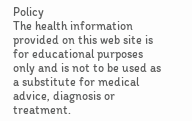Policy
The health information provided on this web site is for educational purposes only and is not to be used as a substitute for medical advice, diagnosis or treatment.